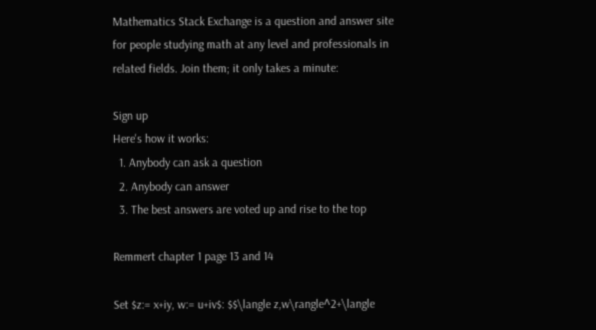Mathematics Stack Exchange is a question and answer site for people studying math at any level and professionals in related fields. Join them; it only takes a minute:

Sign up
Here's how it works:
  1. Anybody can ask a question
  2. Anybody can answer
  3. The best answers are voted up and rise to the top

Remmert chapter 1 page 13 and 14

Set $z:= x+iy, w:= u+iv$: $$\langle z,w\rangle^2+\langle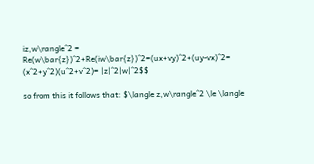iz,w\rangle^2 = Re(w\bar{z})^2+Re(iw\bar{z})^2=(ux+vy)^2+(uy-vx)^2= (x^2+y^2)(u^2+v^2)= |z|^2|w|^2$$

so from this it follows that: $\langle z,w\rangle^2 \le \langle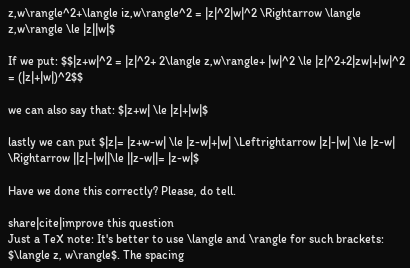z,w\rangle^2+\langle iz,w\rangle^2 = |z|^2|w|^2 \Rightarrow \langle z,w\rangle \le |z||w|$

If we put: $$|z+w|^2 = |z|^2+ 2\langle z,w\rangle+ |w|^2 \le |z|^2+2|zw|+|w|^2 = (|z|+|w|)^2$$

we can also say that: $|z+w| \le |z|+|w|$

lastly we can put $|z|= |z+w-w| \le |z-w|+|w| \Leftrightarrow |z|-|w| \le |z-w| \Rightarrow ||z|-|w||\le ||z-w||= |z-w|$

Have we done this correctly? Please, do tell.

share|cite|improve this question
Just a TeX note: It's better to use \langle and \rangle for such brackets: $\langle z, w\rangle$. The spacing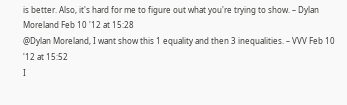is better. Also, it's hard for me to figure out what you're trying to show. – Dylan Moreland Feb 10 '12 at 15:28
@Dylan Moreland, I want show this 1 equality and then 3 inequalities. – VVV Feb 10 '12 at 15:52
I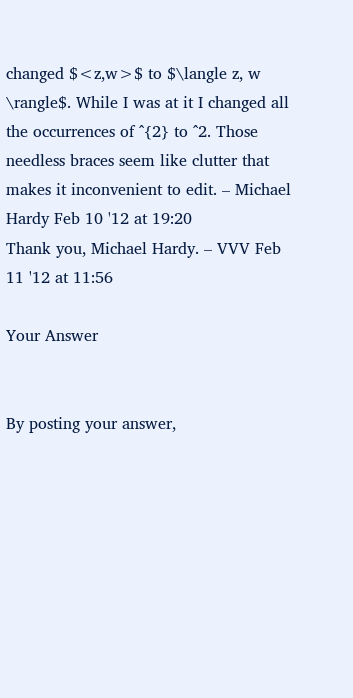changed $<z,w>$ to $\langle z, w \rangle$. While I was at it I changed all the occurrences of ^{2} to ^2. Those needless braces seem like clutter that makes it inconvenient to edit. – Michael Hardy Feb 10 '12 at 19:20
Thank you, Michael Hardy. – VVV Feb 11 '12 at 11:56

Your Answer


By posting your answer,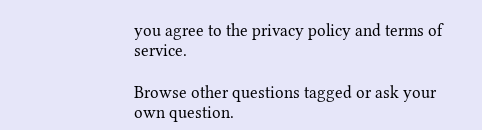you agree to the privacy policy and terms of service.

Browse other questions tagged or ask your own question.